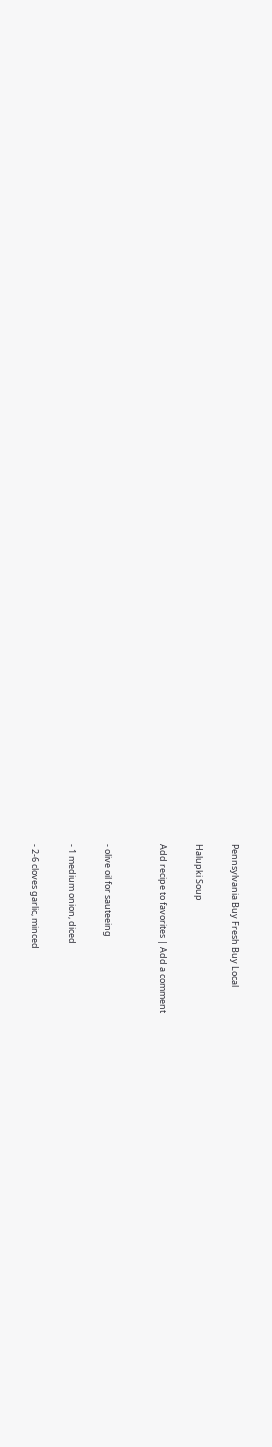Pennsylvania Buy Fresh Buy Local

Halupki Soup

Add recipe to favorites | Add a comment


- olive oil for sauteeing

- 1 medium onion, diced

- 2-6 cloves garlic, minced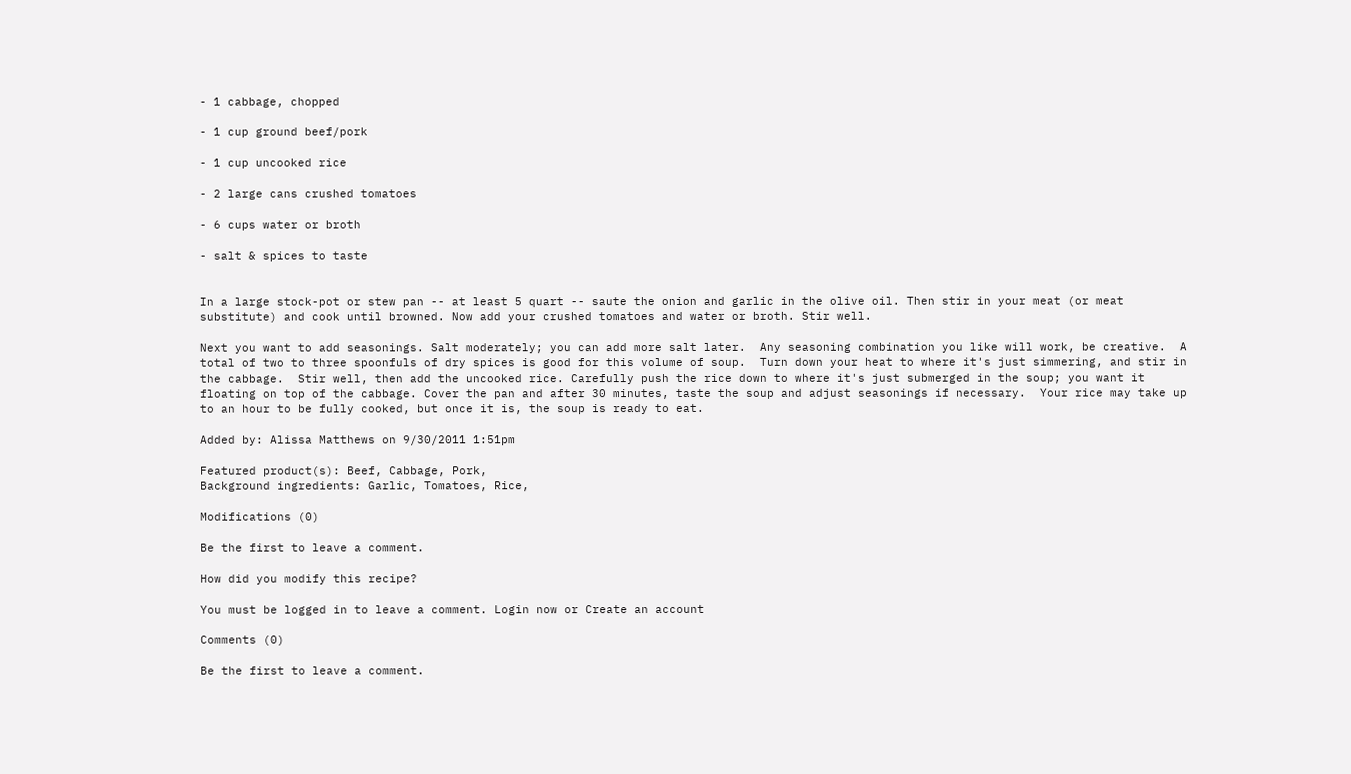- 1 cabbage, chopped

- 1 cup ground beef/pork

- 1 cup uncooked rice

- 2 large cans crushed tomatoes

- 6 cups water or broth

- salt & spices to taste


In a large stock-pot or stew pan -- at least 5 quart -- saute the onion and garlic in the olive oil. Then stir in your meat (or meat substitute) and cook until browned. Now add your crushed tomatoes and water or broth. Stir well.

Next you want to add seasonings. Salt moderately; you can add more salt later.  Any seasoning combination you like will work, be creative.  A total of two to three spoonfuls of dry spices is good for this volume of soup.  Turn down your heat to where it's just simmering, and stir in the cabbage.  Stir well, then add the uncooked rice. Carefully push the rice down to where it's just submerged in the soup; you want it floating on top of the cabbage. Cover the pan and after 30 minutes, taste the soup and adjust seasonings if necessary.  Your rice may take up to an hour to be fully cooked, but once it is, the soup is ready to eat.

Added by: Alissa Matthews on 9/30/2011 1:51pm

Featured product(s): Beef, Cabbage, Pork,
Background ingredients: Garlic, Tomatoes, Rice,

Modifications (0)

Be the first to leave a comment.

How did you modify this recipe?

You must be logged in to leave a comment. Login now or Create an account

Comments (0)

Be the first to leave a comment.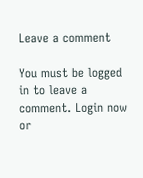Leave a comment

You must be logged in to leave a comment. Login now or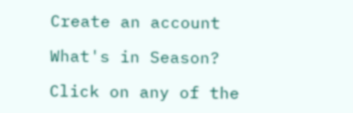Create an account

What's in Season?

Click on any of the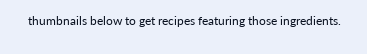thumbnails below to get recipes featuring those ingredients.